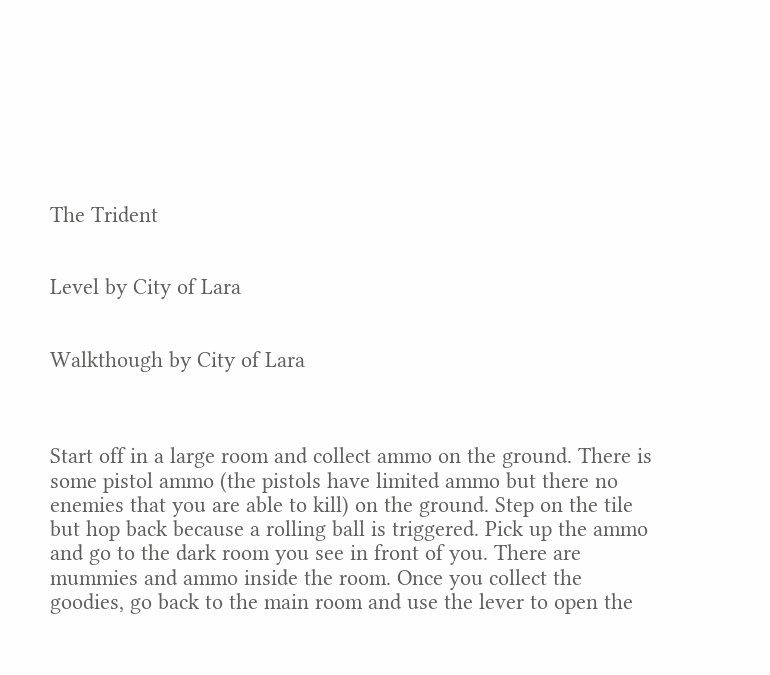The Trident


Level by City of Lara


Walkthough by City of Lara



Start off in a large room and collect ammo on the ground. There is some pistol ammo (the pistols have limited ammo but there no enemies that you are able to kill) on the ground. Step on the tile but hop back because a rolling ball is triggered. Pick up the ammo and go to the dark room you see in front of you. There are mummies and ammo inside the room. Once you collect the goodies, go back to the main room and use the lever to open the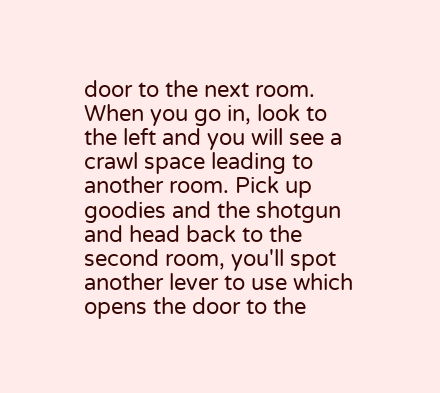door to the next room. When you go in, look to the left and you will see a crawl space leading to another room. Pick up goodies and the shotgun and head back to the second room, you'll spot another lever to use which opens the door to the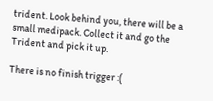trident. Look behind you, there will be a small medipack. Collect it and go the Trident and pick it up.

There is no finish trigger :(